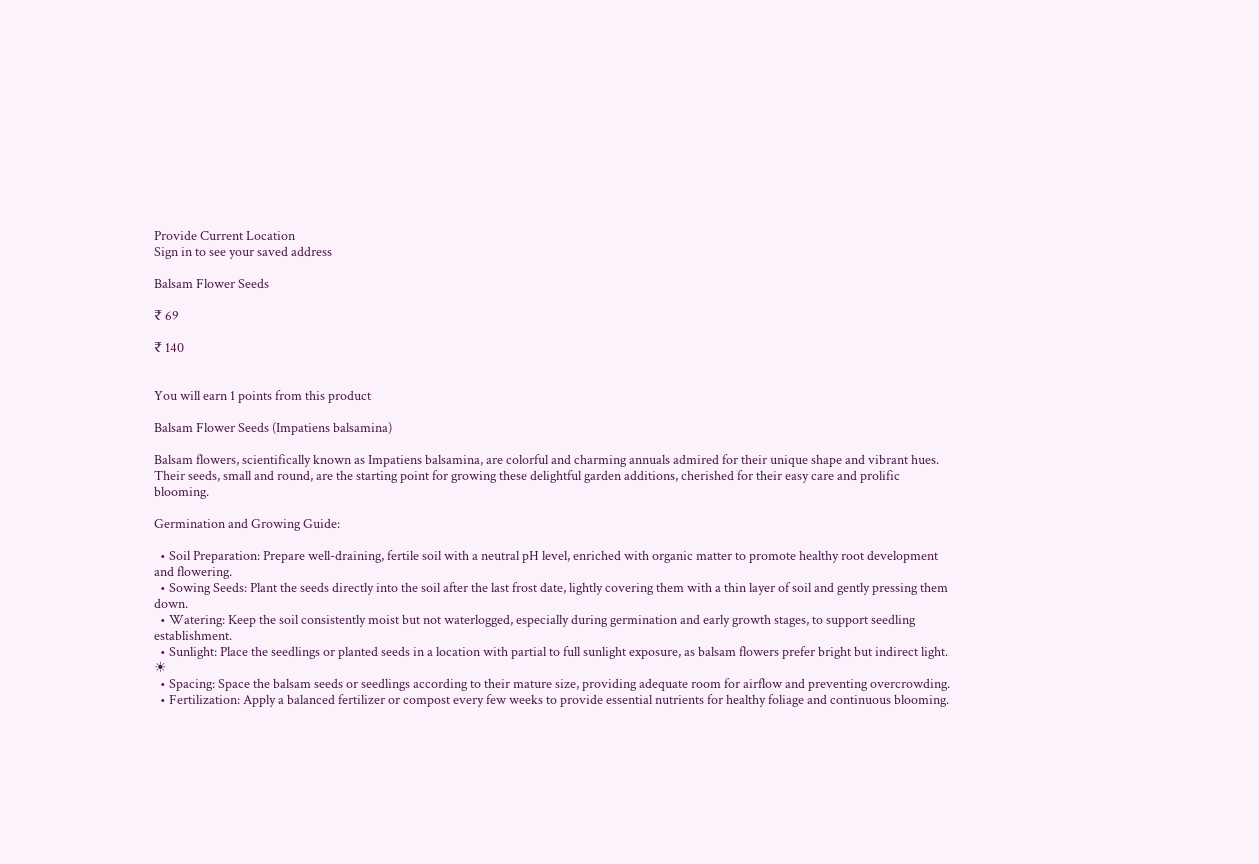Provide Current Location
Sign in to see your saved address

Balsam Flower Seeds

₹ 69

₹ 140


You will earn 1 points from this product

Balsam Flower Seeds (Impatiens balsamina)

Balsam flowers, scientifically known as Impatiens balsamina, are colorful and charming annuals admired for their unique shape and vibrant hues. Their seeds, small and round, are the starting point for growing these delightful garden additions, cherished for their easy care and prolific blooming.

Germination and Growing Guide:

  • Soil Preparation: Prepare well-draining, fertile soil with a neutral pH level, enriched with organic matter to promote healthy root development and flowering.
  • Sowing Seeds: Plant the seeds directly into the soil after the last frost date, lightly covering them with a thin layer of soil and gently pressing them down.
  • Watering: Keep the soil consistently moist but not waterlogged, especially during germination and early growth stages, to support seedling establishment.
  • Sunlight: Place the seedlings or planted seeds in a location with partial to full sunlight exposure, as balsam flowers prefer bright but indirect light. ☀
  • Spacing: Space the balsam seeds or seedlings according to their mature size, providing adequate room for airflow and preventing overcrowding.
  • Fertilization: Apply a balanced fertilizer or compost every few weeks to provide essential nutrients for healthy foliage and continuous blooming.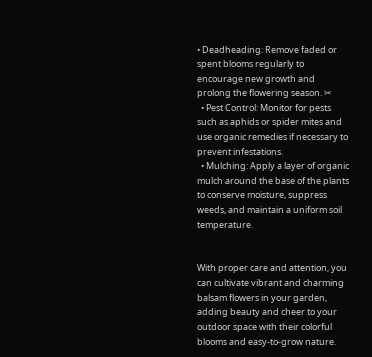• Deadheading: Remove faded or spent blooms regularly to encourage new growth and prolong the flowering season. ✂
  • Pest Control: Monitor for pests such as aphids or spider mites and use organic remedies if necessary to prevent infestations.
  • Mulching: Apply a layer of organic mulch around the base of the plants to conserve moisture, suppress weeds, and maintain a uniform soil temperature.


With proper care and attention, you can cultivate vibrant and charming balsam flowers in your garden, adding beauty and cheer to your outdoor space with their colorful blooms and easy-to-grow nature.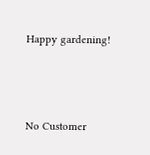Happy gardening!




No Customer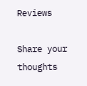Reviews

Share your thoughts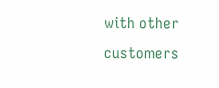with other customers